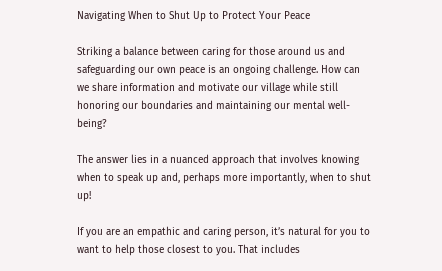Navigating When to Shut Up to Protect Your Peace

Striking a balance between caring for those around us and safeguarding our own peace is an ongoing challenge. How can we share information and motivate our village while still honoring our boundaries and maintaining our mental well-being?

The answer lies in a nuanced approach that involves knowing when to speak up and, perhaps more importantly, when to shut up!

If you are an empathic and caring person, it’s natural for you to want to help those closest to you. That includes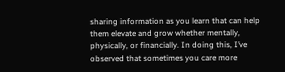sharing information as you learn that can help them elevate and grow whether mentally, physically, or financially. In doing this, I’ve observed that sometimes you care more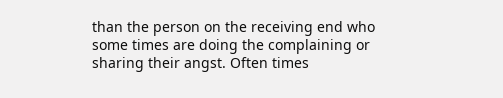than the person on the receiving end who some times are doing the complaining or sharing their angst. Often times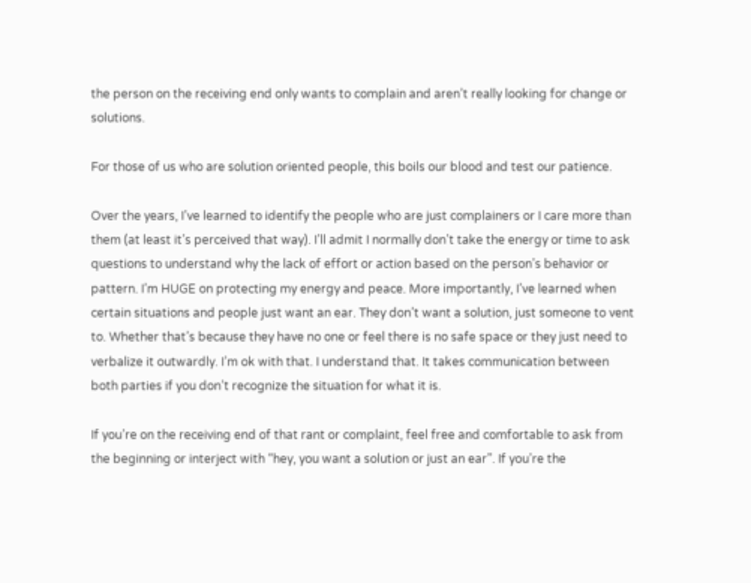the person on the receiving end only wants to complain and aren’t really looking for change or solutions.

For those of us who are solution oriented people, this boils our blood and test our patience.

Over the years, I’ve learned to identify the people who are just complainers or I care more than them (at least it’s perceived that way). I’ll admit I normally don’t take the energy or time to ask questions to understand why the lack of effort or action based on the person’s behavior or pattern. I’m HUGE on protecting my energy and peace. More importantly, I’ve learned when certain situations and people just want an ear. They don’t want a solution, just someone to vent to. Whether that’s because they have no one or feel there is no safe space or they just need to verbalize it outwardly. I’m ok with that. I understand that. It takes communication between both parties if you don’t recognize the situation for what it is.

If you’re on the receiving end of that rant or complaint, feel free and comfortable to ask from the beginning or interject with “hey, you want a solution or just an ear”. If you’re the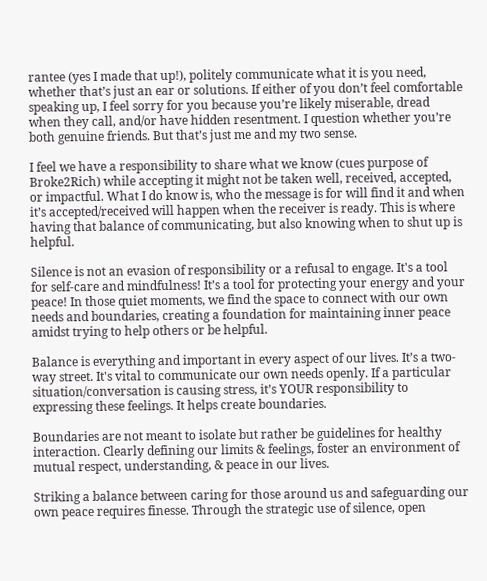rantee (yes I made that up!), politely communicate what it is you need, whether that’s just an ear or solutions. If either of you don’t feel comfortable speaking up, I feel sorry for you because you’re likely miserable, dread when they call, and/or have hidden resentment. I question whether you’re both genuine friends. But that’s just me and my two sense.

I feel we have a responsibility to share what we know (cues purpose of Broke2Rich) while accepting it might not be taken well, received, accepted, or impactful. What I do know is, who the message is for will find it and when it’s accepted/received will happen when the receiver is ready. This is where having that balance of communicating, but also knowing when to shut up is helpful.

Silence is not an evasion of responsibility or a refusal to engage. It's a tool for self-care and mindfulness! It’s a tool for protecting your energy and your peace! In those quiet moments, we find the space to connect with our own needs and boundaries, creating a foundation for maintaining inner peace amidst trying to help others or be helpful.

Balance is everything and important in every aspect of our lives. It’s a two-way street. It's vital to communicate our own needs openly. If a particular situation/conversation is causing stress, it’s YOUR responsibility to expressing these feelings. It helps create boundaries.

Boundaries are not meant to isolate but rather be guidelines for healthy interaction. Clearly defining our limits & feelings, foster an environment of mutual respect, understanding, & peace in our lives.

Striking a balance between caring for those around us and safeguarding our own peace requires finesse. Through the strategic use of silence, open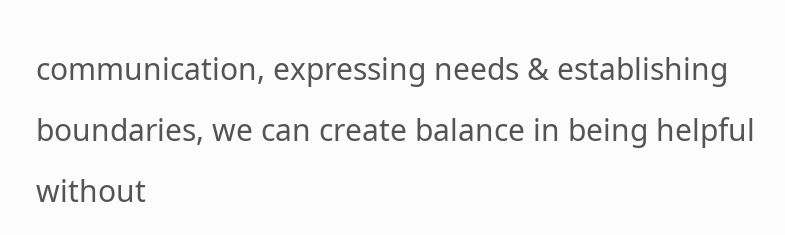communication, expressing needs & establishing boundaries, we can create balance in being helpful without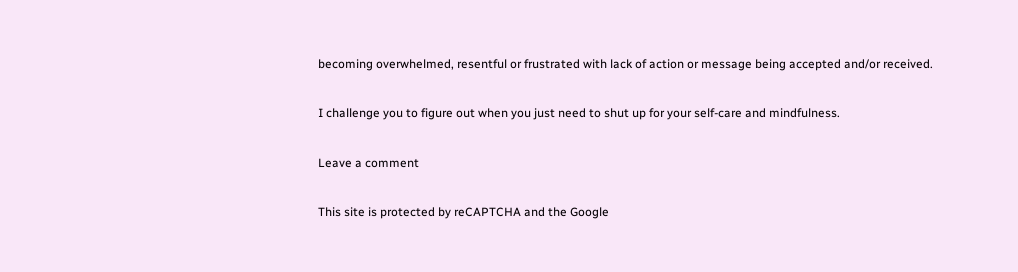becoming overwhelmed, resentful or frustrated with lack of action or message being accepted and/or received.

I challenge you to figure out when you just need to shut up for your self-care and mindfulness.

Leave a comment

This site is protected by reCAPTCHA and the Google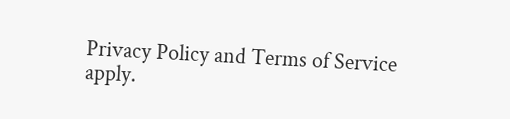Privacy Policy and Terms of Service apply.